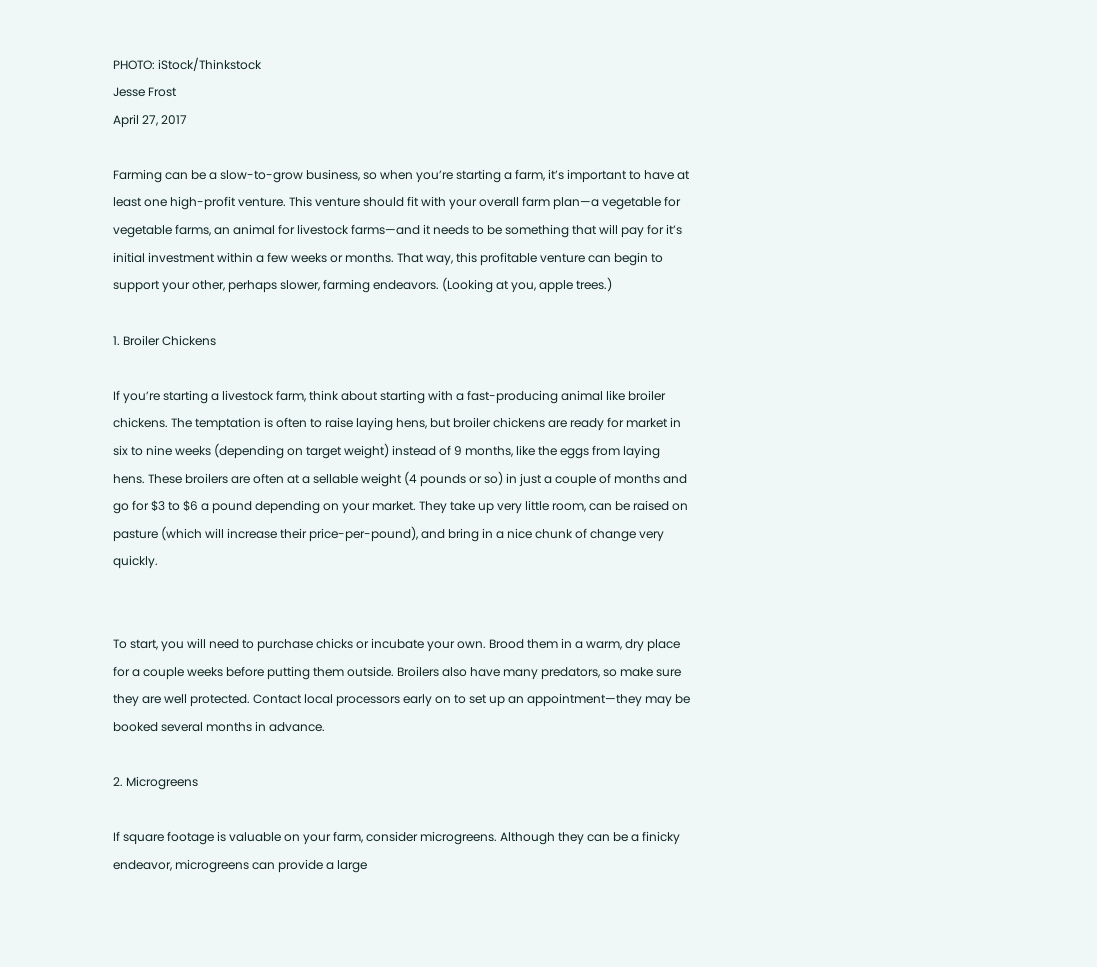PHOTO: iStock/Thinkstock
Jesse Frost
April 27, 2017

Farming can be a slow-to-grow business, so when you’re starting a farm, it’s important to have at least one high-profit venture. This venture should fit with your overall farm plan—a vegetable for vegetable farms, an animal for livestock farms—and it needs to be something that will pay for it’s initial investment within a few weeks or months. That way, this profitable venture can begin to support your other, perhaps slower, farming endeavors. (Looking at you, apple trees.)

1. Broiler Chickens

If you’re starting a livestock farm, think about starting with a fast-producing animal like broiler chickens. The temptation is often to raise laying hens, but broiler chickens are ready for market in six to nine weeks (depending on target weight) instead of 9 months, like the eggs from laying hens. These broilers are often at a sellable weight (4 pounds or so) in just a couple of months and go for $3 to $6 a pound depending on your market. They take up very little room, can be raised on pasture (which will increase their price-per-pound), and bring in a nice chunk of change very quickly.


To start, you will need to purchase chicks or incubate your own. Brood them in a warm, dry place for a couple weeks before putting them outside. Broilers also have many predators, so make sure they are well protected. Contact local processors early on to set up an appointment—they may be booked several months in advance.

2. Microgreens

If square footage is valuable on your farm, consider microgreens. Although they can be a finicky endeavor, microgreens can provide a large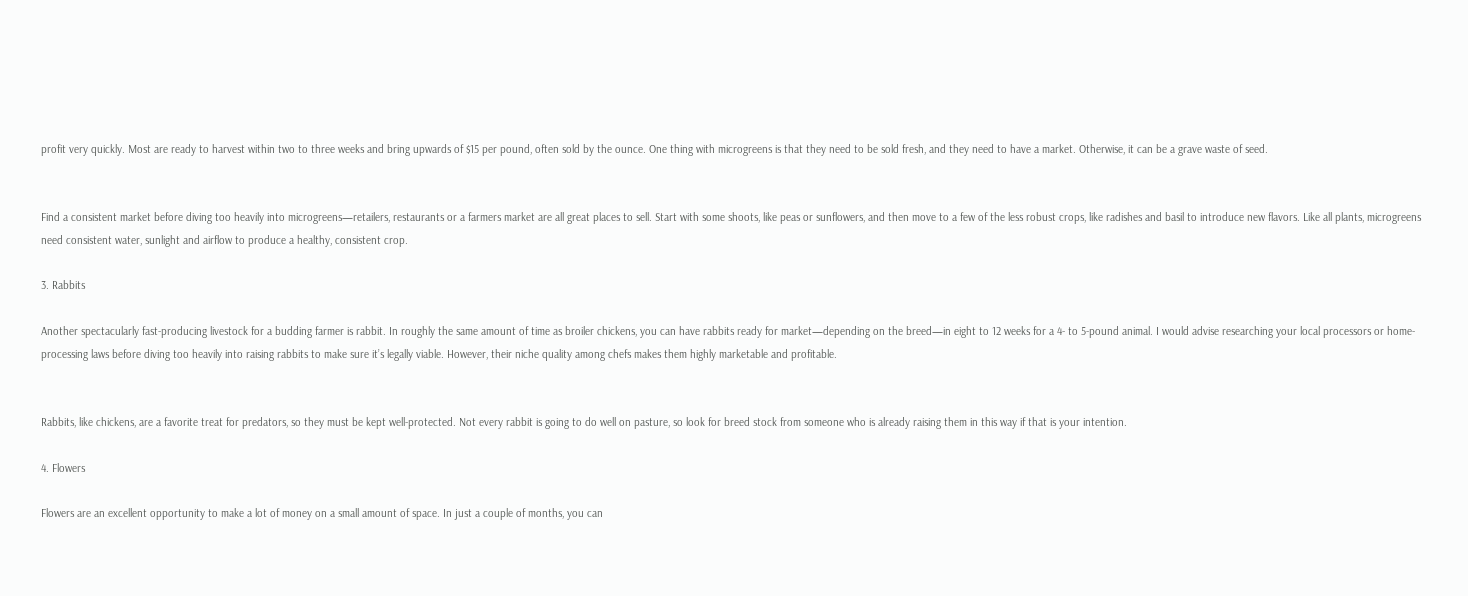profit very quickly. Most are ready to harvest within two to three weeks and bring upwards of $15 per pound, often sold by the ounce. One thing with microgreens is that they need to be sold fresh, and they need to have a market. Otherwise, it can be a grave waste of seed.


Find a consistent market before diving too heavily into microgreens—retailers, restaurants or a farmers market are all great places to sell. Start with some shoots, like peas or sunflowers, and then move to a few of the less robust crops, like radishes and basil to introduce new flavors. Like all plants, microgreens need consistent water, sunlight and airflow to produce a healthy, consistent crop.

3. Rabbits

Another spectacularly fast-producing livestock for a budding farmer is rabbit. In roughly the same amount of time as broiler chickens, you can have rabbits ready for market—depending on the breed—in eight to 12 weeks for a 4- to 5-pound animal. I would advise researching your local processors or home-processing laws before diving too heavily into raising rabbits to make sure it’s legally viable. However, their niche quality among chefs makes them highly marketable and profitable.


Rabbits, like chickens, are a favorite treat for predators, so they must be kept well-protected. Not every rabbit is going to do well on pasture, so look for breed stock from someone who is already raising them in this way if that is your intention.

4. Flowers

Flowers are an excellent opportunity to make a lot of money on a small amount of space. In just a couple of months, you can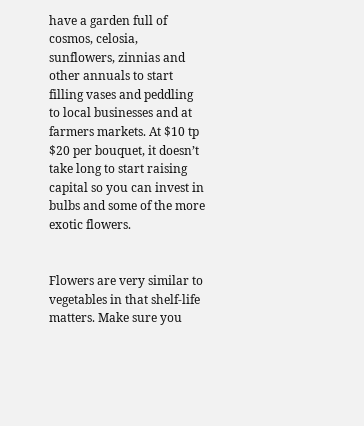have a garden full of cosmos, celosia, sunflowers, zinnias and other annuals to start filling vases and peddling to local businesses and at farmers markets. At $10 tp $20 per bouquet, it doesn’t take long to start raising capital so you can invest in bulbs and some of the more exotic flowers.


Flowers are very similar to vegetables in that shelf-life matters. Make sure you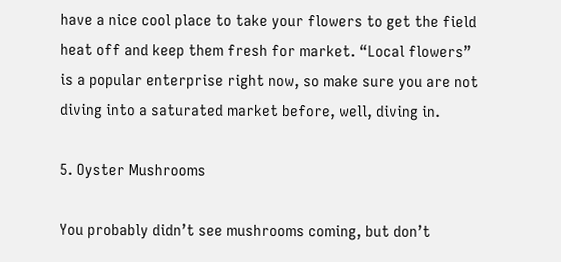have a nice cool place to take your flowers to get the field heat off and keep them fresh for market. “Local flowers” is a popular enterprise right now, so make sure you are not diving into a saturated market before, well, diving in.

5. Oyster Mushrooms

You probably didn’t see mushrooms coming, but don’t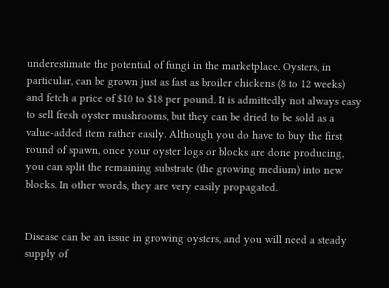underestimate the potential of fungi in the marketplace. Oysters, in particular, can be grown just as fast as broiler chickens (8 to 12 weeks) and fetch a price of $10 to $18 per pound. It is admittedly not always easy to sell fresh oyster mushrooms, but they can be dried to be sold as a value-added item rather easily. Although you do have to buy the first round of spawn, once your oyster logs or blocks are done producing, you can split the remaining substrate (the growing medium) into new blocks. In other words, they are very easily propagated.


Disease can be an issue in growing oysters, and you will need a steady supply of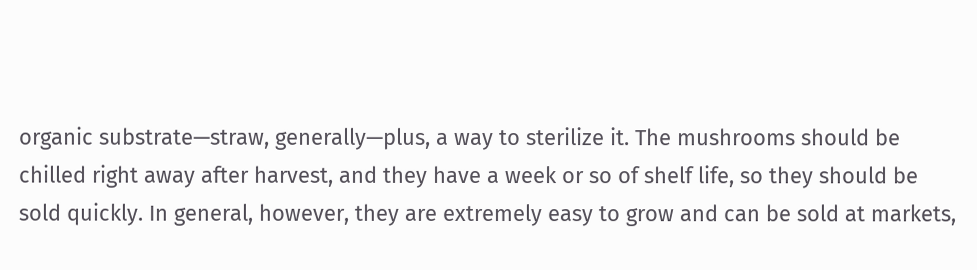organic substrate—straw, generally—plus, a way to sterilize it. The mushrooms should be chilled right away after harvest, and they have a week or so of shelf life, so they should be sold quickly. In general, however, they are extremely easy to grow and can be sold at markets,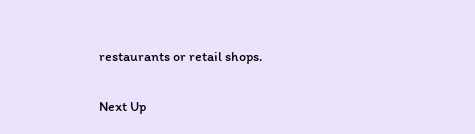restaurants or retail shops.

Next Up